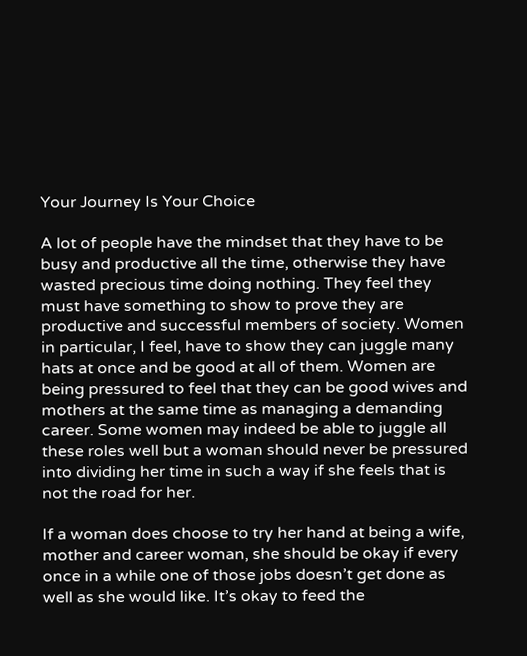Your Journey Is Your Choice

A lot of people have the mindset that they have to be busy and productive all the time, otherwise they have wasted precious time doing nothing. They feel they must have something to show to prove they are productive and successful members of society. Women in particular, I feel, have to show they can juggle many hats at once and be good at all of them. Women are being pressured to feel that they can be good wives and mothers at the same time as managing a demanding career. Some women may indeed be able to juggle all these roles well but a woman should never be pressured into dividing her time in such a way if she feels that is not the road for her.

If a woman does choose to try her hand at being a wife, mother and career woman, she should be okay if every once in a while one of those jobs doesn’t get done as well as she would like. It’s okay to feed the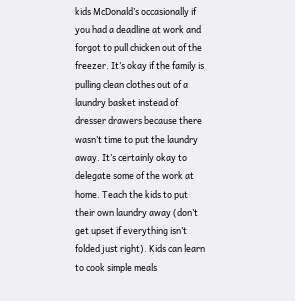kids McDonald’s occasionally if you had a deadline at work and forgot to pull chicken out of the freezer. It’s okay if the family is pulling clean clothes out of a laundry basket instead of dresser drawers because there wasn’t time to put the laundry away. It’s certainly okay to delegate some of the work at home. Teach the kids to put their own laundry away (don’t get upset if everything isn’t folded just right). Kids can learn to cook simple meals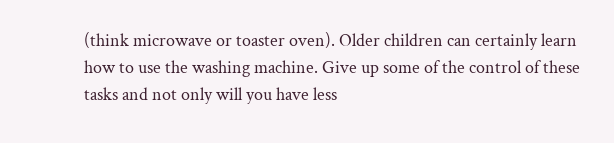(think microwave or toaster oven). Older children can certainly learn how to use the washing machine. Give up some of the control of these tasks and not only will you have less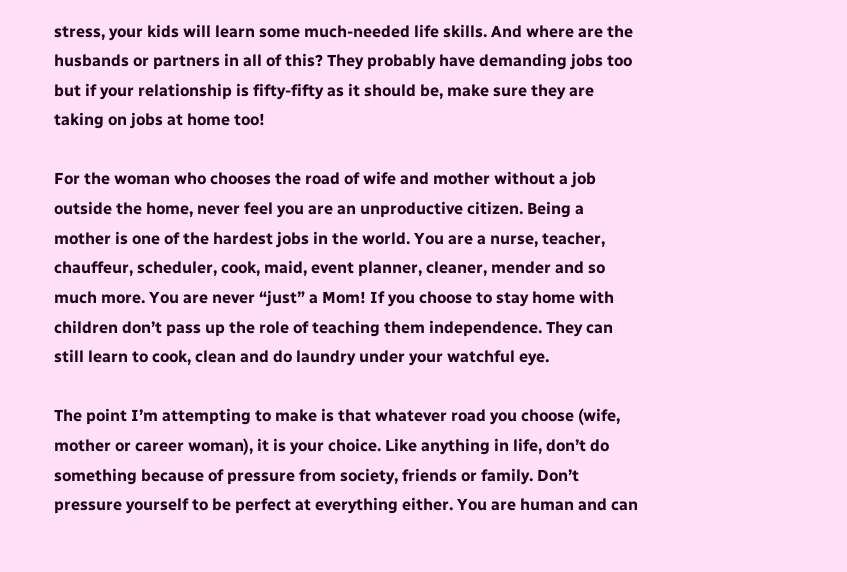stress, your kids will learn some much-needed life skills. And where are the husbands or partners in all of this? They probably have demanding jobs too but if your relationship is fifty-fifty as it should be, make sure they are taking on jobs at home too!

For the woman who chooses the road of wife and mother without a job outside the home, never feel you are an unproductive citizen. Being a mother is one of the hardest jobs in the world. You are a nurse, teacher, chauffeur, scheduler, cook, maid, event planner, cleaner, mender and so much more. You are never “just” a Mom! If you choose to stay home with children don’t pass up the role of teaching them independence. They can still learn to cook, clean and do laundry under your watchful eye.

The point I’m attempting to make is that whatever road you choose (wife, mother or career woman), it is your choice. Like anything in life, don’t do something because of pressure from society, friends or family. Don’t pressure yourself to be perfect at everything either. You are human and can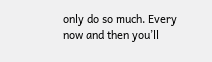only do so much. Every now and then you’ll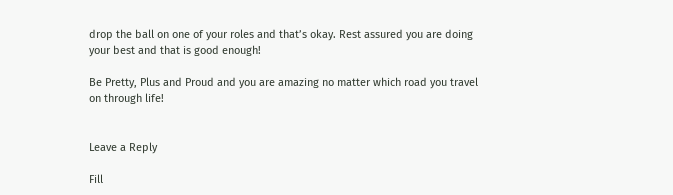drop the ball on one of your roles and that’s okay. Rest assured you are doing your best and that is good enough!

Be Pretty, Plus and Proud and you are amazing no matter which road you travel on through life!


Leave a Reply

Fill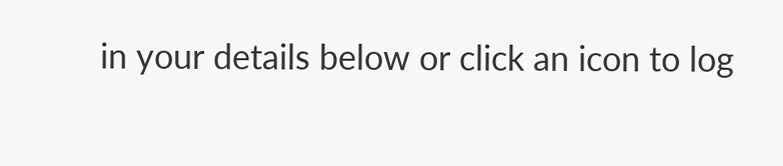in your details below or click an icon to log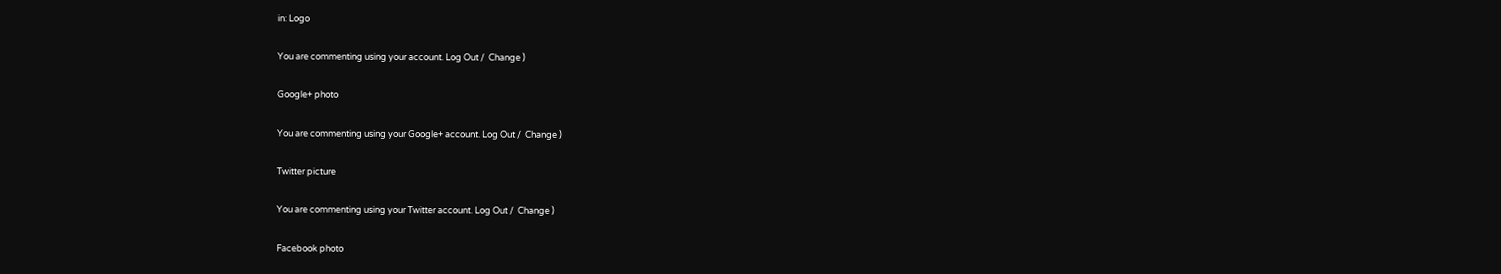in: Logo

You are commenting using your account. Log Out /  Change )

Google+ photo

You are commenting using your Google+ account. Log Out /  Change )

Twitter picture

You are commenting using your Twitter account. Log Out /  Change )

Facebook photo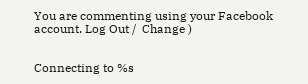You are commenting using your Facebook account. Log Out /  Change )


Connecting to %s